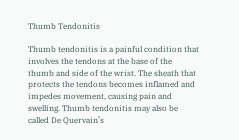Thumb Tendonitis

Thumb tendonitis is a painful condition that involves the tendons at the base of the thumb and side of the wrist. The sheath that protects the tendons becomes inflamed and impedes movement, causing pain and swelling. Thumb tendonitis may also be called De Quervain’s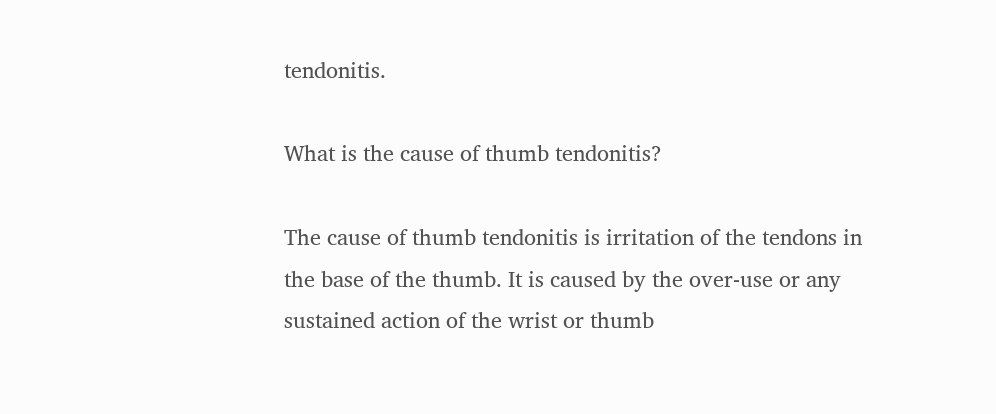tendonitis.

What is the cause of thumb tendonitis?

The cause of thumb tendonitis is irritation of the tendons in the base of the thumb. It is caused by the over-use or any sustained action of the wrist or thumb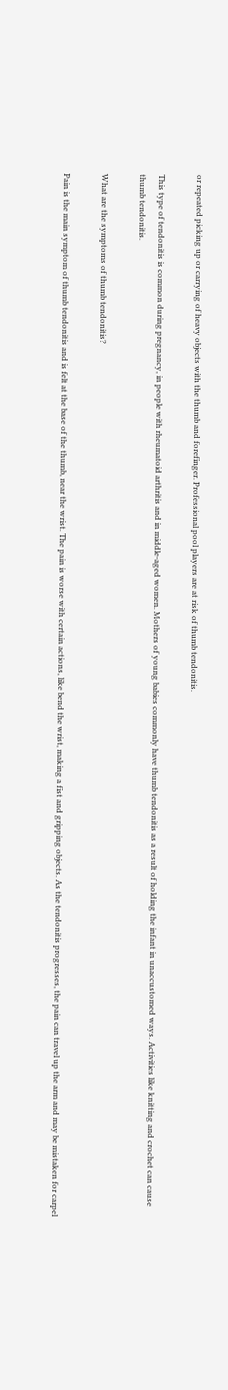or repeated picking up or carrying of heavy objects with the thumb and forefinger. Professional pool players are at risk of thumb tendonitis.

This type of tendonitis is common during pregnancy, in people with rheumatoid arthritis and in middle-aged women. Mothers of young babies commonly have thumb tendonitis as a result of holding the infant in unaccustomed ways. Activities like knitting and crochet can cause thumb tendonitis.

What are the symptoms of thumb tendonitis?

Pain is the main symptom of thumb tendonitis and is felt at the base of the thumb, near the wrist. The pain is worse with certain actions, like bend the wrist, making a fist and gripping objects. As the tendonitis progresses, the pain can travel up the arm and may be mistaken for carpel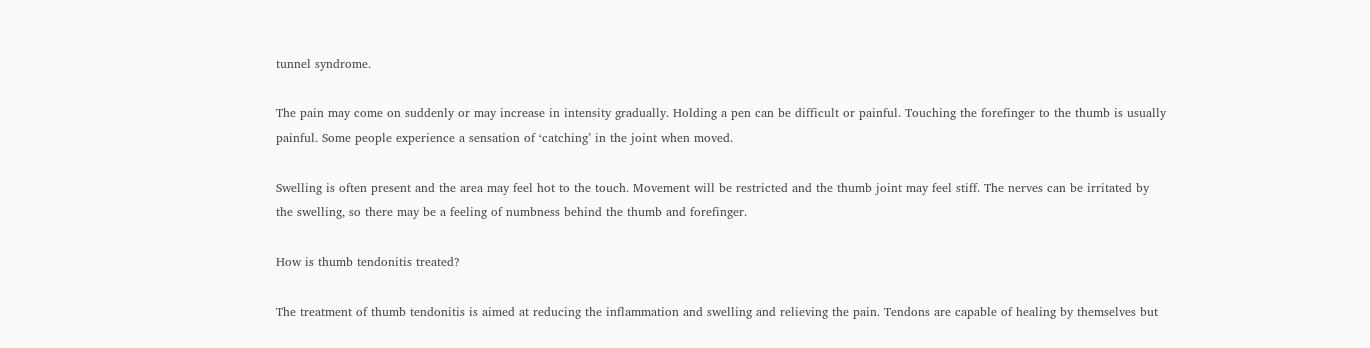tunnel syndrome.

The pain may come on suddenly or may increase in intensity gradually. Holding a pen can be difficult or painful. Touching the forefinger to the thumb is usually painful. Some people experience a sensation of ‘catching’ in the joint when moved.

Swelling is often present and the area may feel hot to the touch. Movement will be restricted and the thumb joint may feel stiff. The nerves can be irritated by the swelling, so there may be a feeling of numbness behind the thumb and forefinger.

How is thumb tendonitis treated?

The treatment of thumb tendonitis is aimed at reducing the inflammation and swelling and relieving the pain. Tendons are capable of healing by themselves but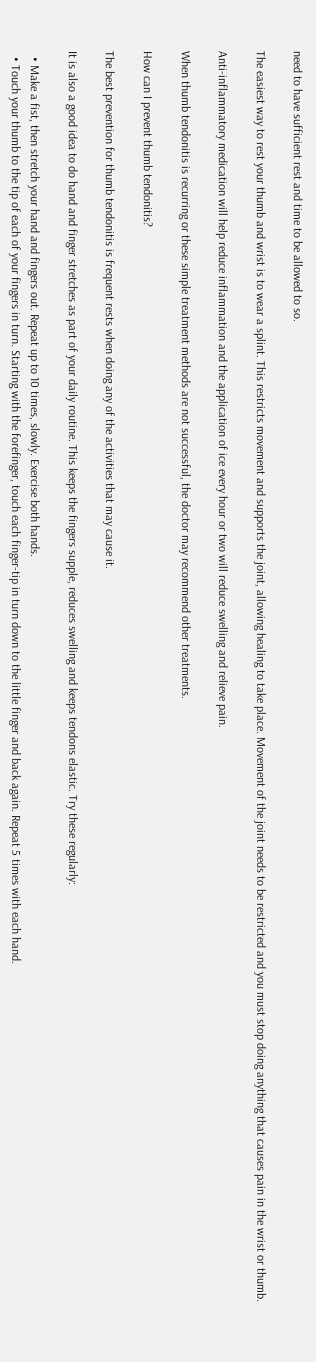need to have sufficient rest and time to be allowed to so.

The easiest way to rest your thumb and wrist is to wear a splint. This restricts movement and supports the joint, allowing healing to take place. Movement of the joint needs to be restricted and you must stop doing anything that causes pain in the wrist or thumb.

Anti-inflammatory medication will help reduce inflammation and the application of ice every hour or two will reduce swelling and relieve pain.

When thumb tendonitis is recurring or these simple treatment methods are not successful, the doctor may recommend other treatments.

How can I prevent thumb tendonitis?

The best prevention for thumb tendonitis is frequent rests when doing any of the activities that may cause it.

It is also a good idea to do hand and finger stretches as part of your daily routine. This keeps the fingers supple, reduces swelling and keeps tendons elastic. Try these regularly:

  • Make a fist, then stretch your hand and fingers out. Repeat up to 10 times, slowly. Exercise both hands.
  • Touch your thumb to the tip of each of your fingers in turn. Starting with the forefinger, touch each finger-tip in turn down to the little finger and back again. Repeat 5 times with each hand.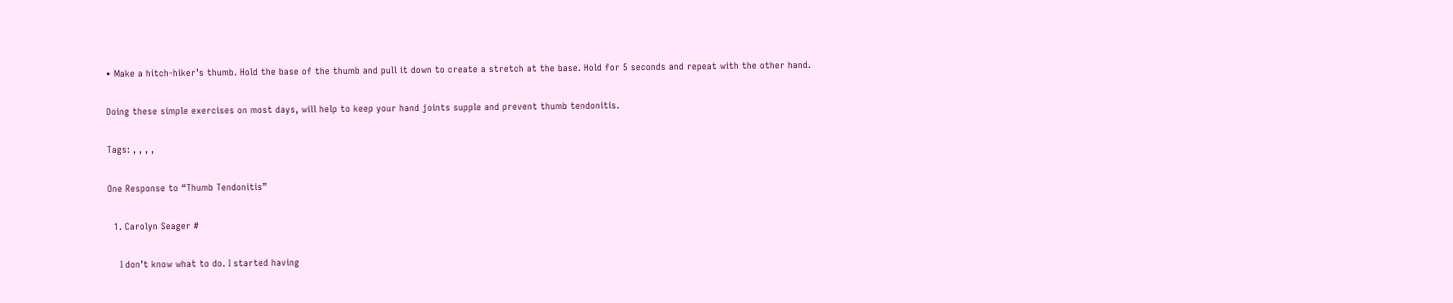• Make a hitch-hiker’s thumb. Hold the base of the thumb and pull it down to create a stretch at the base. Hold for 5 seconds and repeat with the other hand.

Doing these simple exercises on most days, will help to keep your hand joints supple and prevent thumb tendonitis.

Tags: , , , ,

One Response to “Thumb Tendonitis”

  1. Carolyn Seager #

    I don’t know what to do. I started having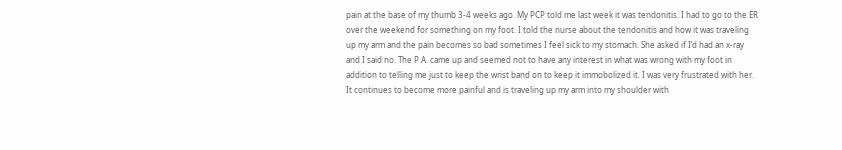pain at the base of my thumb 3-4 weeks ago. My PCP told me last week it was tendonitis. I had to go to the ER over the weekend for something on my foot. I told the nurse about the tendonitis and how it was traveling up my arm and the pain becomes so bad sometimes I feel sick to my stomach. She asked if I’d had an x-ray and I said no. The P.A. came up and seemed not to have any interest in what was wrong with my foot in addition to telling me just to keep the wrist band on to keep it immobolized it. I was very frustrated with her. It continues to become more painful and is traveling up my arm into my shoulder with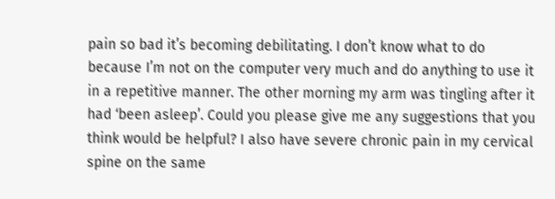pain so bad it’s becoming debilitating. I don’t know what to do because I’m not on the computer very much and do anything to use it in a repetitive manner. The other morning my arm was tingling after it had ‘been asleep’. Could you please give me any suggestions that you think would be helpful? I also have severe chronic pain in my cervical spine on the same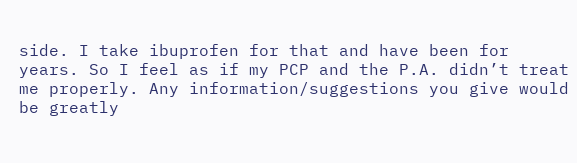side. I take ibuprofen for that and have been for years. So I feel as if my PCP and the P.A. didn’t treat me properly. Any information/suggestions you give would be greatly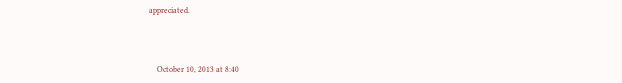appreciated.



    October 10, 2013 at 8:40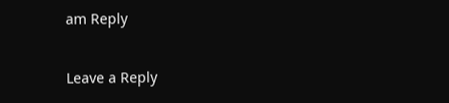am Reply

Leave a Reply